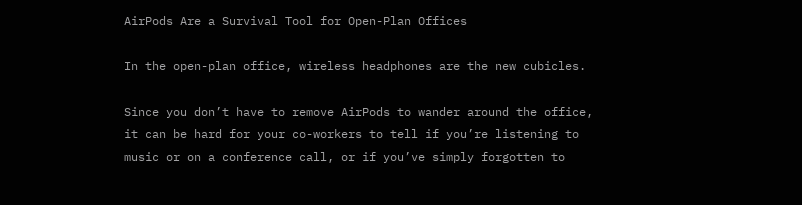AirPods Are a Survival Tool for Open-Plan Offices

In the open-plan office, wireless headphones are the new cubicles.

Since you don’t have to remove AirPods to wander around the office, it can be hard for your co-workers to tell if you’re listening to music or on a conference call, or if you’ve simply forgotten to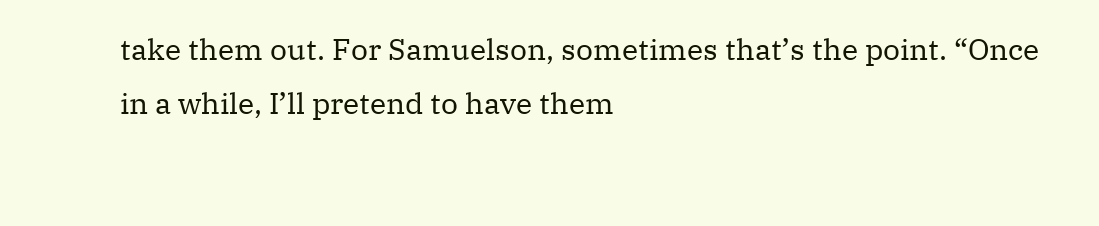take them out. For Samuelson, sometimes that’s the point. “Once in a while, I’ll pretend to have them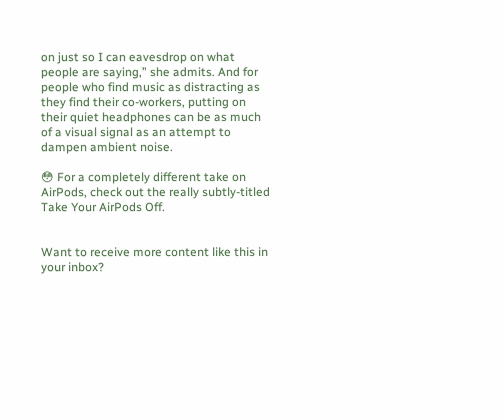on just so I can eavesdrop on what people are saying,” she admits. And for people who find music as distracting as they find their co-workers, putting on their quiet headphones can be as much of a visual signal as an attempt to dampen ambient noise.

😳 For a completely different take on AirPods, check out the really subtly-titled Take Your AirPods Off.


Want to receive more content like this in your inbox?